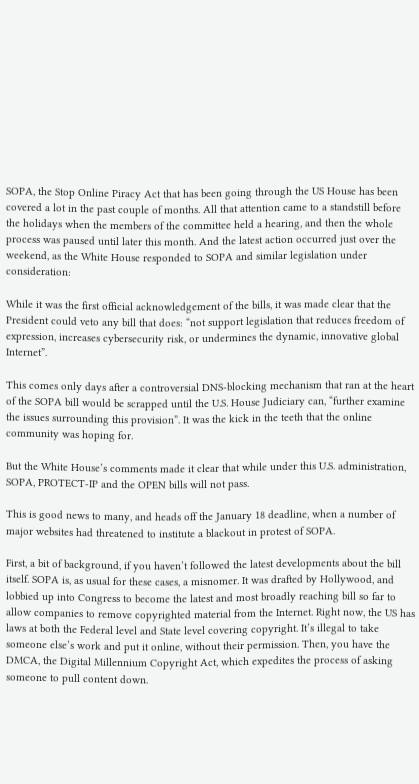SOPA, the Stop Online Piracy Act that has been going through the US House has been covered a lot in the past couple of months. All that attention came to a standstill before the holidays when the members of the committee held a hearing, and then the whole process was paused until later this month. And the latest action occurred just over the weekend, as the White House responded to SOPA and similar legislation under consideration:

While it was the first official acknowledgement of the bills, it was made clear that the President could veto any bill that does: “not support legislation that reduces freedom of expression, increases cybersecurity risk, or undermines the dynamic, innovative global Internet”.

This comes only days after a controversial DNS-blocking mechanism that ran at the heart of the SOPA bill would be scrapped until the U.S. House Judiciary can, “further examine the issues surrounding this provision”. It was the kick in the teeth that the online community was hoping for.

But the White House’s comments made it clear that while under this U.S. administration, SOPA, PROTECT-IP and the OPEN bills will not pass.

This is good news to many, and heads off the January 18 deadline, when a number of major websites had threatened to institute a blackout in protest of SOPA.

First, a bit of background, if you haven’t followed the latest developments about the bill itself. SOPA is, as usual for these cases, a misnomer. It was drafted by Hollywood, and lobbied up into Congress to become the latest and most broadly reaching bill so far to allow companies to remove copyrighted material from the Internet. Right now, the US has laws at both the Federal level and State level covering copyright. It’s illegal to take someone else’s work and put it online, without their permission. Then, you have the DMCA, the Digital Millennium Copyright Act, which expedites the process of asking someone to pull content down.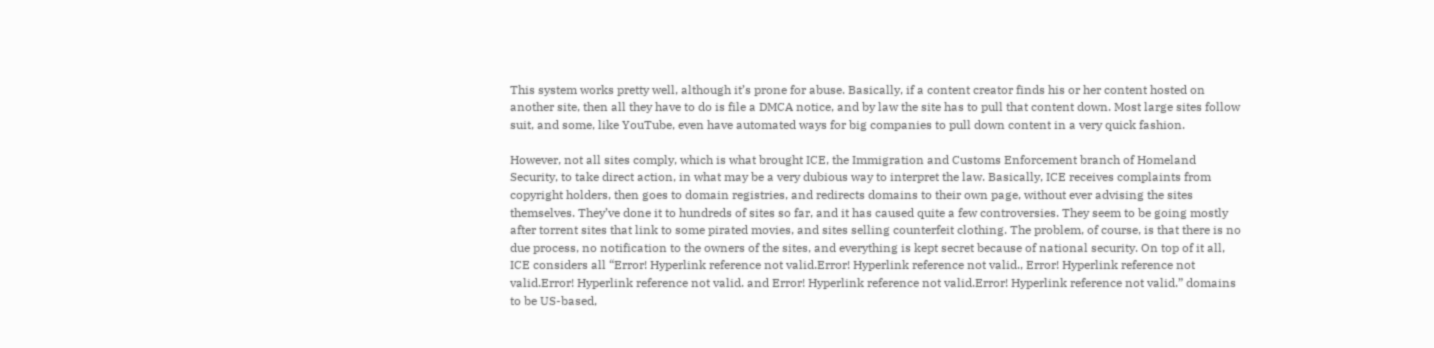This system works pretty well, although it’s prone for abuse. Basically, if a content creator finds his or her content hosted on another site, then all they have to do is file a DMCA notice, and by law the site has to pull that content down. Most large sites follow suit, and some, like YouTube, even have automated ways for big companies to pull down content in a very quick fashion.

However, not all sites comply, which is what brought ICE, the Immigration and Customs Enforcement branch of Homeland Security, to take direct action, in what may be a very dubious way to interpret the law. Basically, ICE receives complaints from copyright holders, then goes to domain registries, and redirects domains to their own page, without ever advising the sites themselves. They’ve done it to hundreds of sites so far, and it has caused quite a few controversies. They seem to be going mostly after torrent sites that link to some pirated movies, and sites selling counterfeit clothing. The problem, of course, is that there is no due process, no notification to the owners of the sites, and everything is kept secret because of national security. On top of it all, ICE considers all “Error! Hyperlink reference not valid.Error! Hyperlink reference not valid., Error! Hyperlink reference not valid.Error! Hyperlink reference not valid. and Error! Hyperlink reference not valid.Error! Hyperlink reference not valid.” domains to be US-based,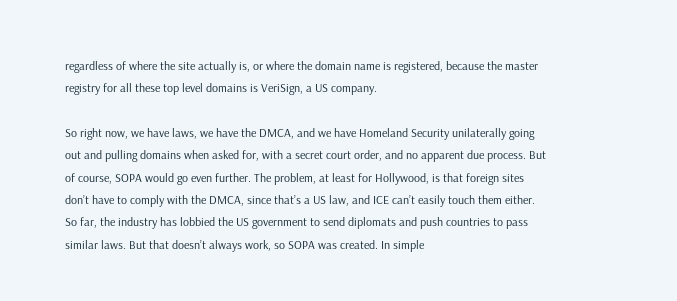regardless of where the site actually is, or where the domain name is registered, because the master registry for all these top level domains is VeriSign, a US company.

So right now, we have laws, we have the DMCA, and we have Homeland Security unilaterally going out and pulling domains when asked for, with a secret court order, and no apparent due process. But of course, SOPA would go even further. The problem, at least for Hollywood, is that foreign sites don’t have to comply with the DMCA, since that’s a US law, and ICE can’t easily touch them either. So far, the industry has lobbied the US government to send diplomats and push countries to pass similar laws. But that doesn’t always work, so SOPA was created. In simple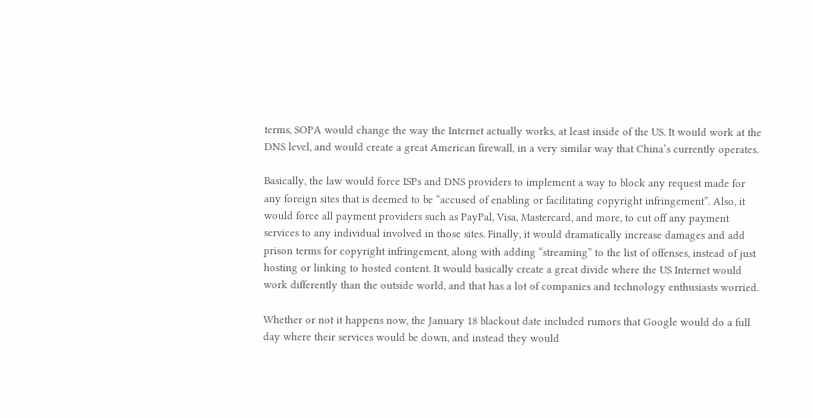terms, SOPA would change the way the Internet actually works, at least inside of the US. It would work at the DNS level, and would create a great American firewall, in a very similar way that China’s currently operates.

Basically, the law would force ISPs and DNS providers to implement a way to block any request made for any foreign sites that is deemed to be “accused of enabling or facilitating copyright infringement”. Also, it would force all payment providers such as PayPal, Visa, Mastercard, and more, to cut off any payment services to any individual involved in those sites. Finally, it would dramatically increase damages and add prison terms for copyright infringement, along with adding “streaming” to the list of offenses, instead of just hosting or linking to hosted content. It would basically create a great divide where the US Internet would work differently than the outside world, and that has a lot of companies and technology enthusiasts worried.

Whether or not it happens now, the January 18 blackout date included rumors that Google would do a full day where their services would be down, and instead they would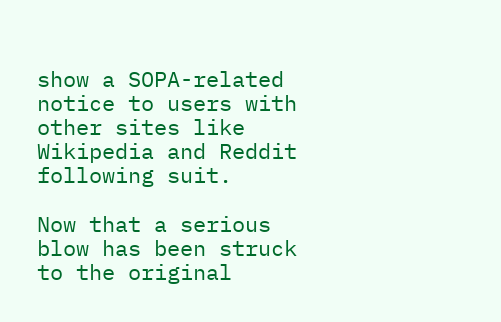show a SOPA-related notice to users with other sites like Wikipedia and Reddit following suit.

Now that a serious blow has been struck to the original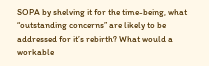SOPA by shelving it for the time-being, what “outstanding concerns” are likely to be addressed for it’s rebirth? What would a workable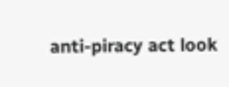anti-piracy act look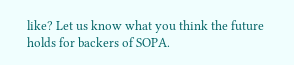like? Let us know what you think the future holds for backers of SOPA.